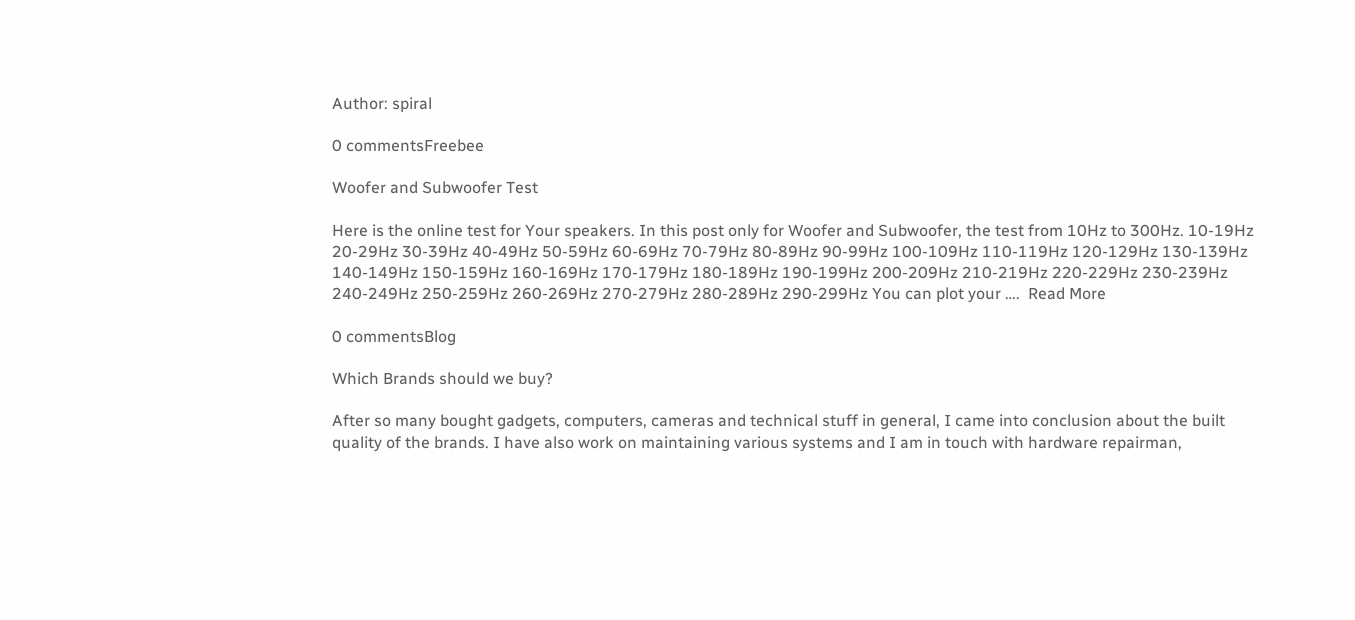Author: spiral

0 commentsFreebee

Woofer and Subwoofer Test

Here is the online test for Your speakers. In this post only for Woofer and Subwoofer, the test from 10Hz to 300Hz. 10-19Hz 20-29Hz 30-39Hz 40-49Hz 50-59Hz 60-69Hz 70-79Hz 80-89Hz 90-99Hz 100-109Hz 110-119Hz 120-129Hz 130-139Hz 140-149Hz 150-159Hz 160-169Hz 170-179Hz 180-189Hz 190-199Hz 200-209Hz 210-219Hz 220-229Hz 230-239Hz 240-249Hz 250-259Hz 260-269Hz 270-279Hz 280-289Hz 290-299Hz You can plot your ….  Read More

0 commentsBlog

Which Brands should we buy?

After so many bought gadgets, computers, cameras and technical stuff in general, I came into conclusion about the built quality of the brands. I have also work on maintaining various systems and I am in touch with hardware repairman,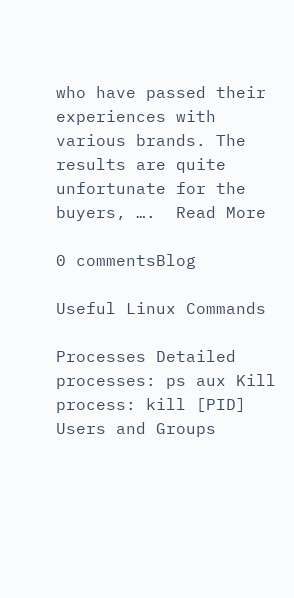who have passed their experiences with various brands. The results are quite unfortunate for the buyers, ….  Read More

0 commentsBlog

Useful Linux Commands

Processes Detailed processes: ps aux Kill process: kill [PID] Users and Groups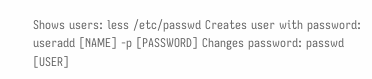Shows users: less /etc/passwd Creates user with password: useradd [NAME] -p [PASSWORD] Changes password: passwd [USER]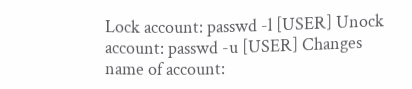Lock account: passwd -l [USER] Unock account: passwd -u [USER] Changes name of account: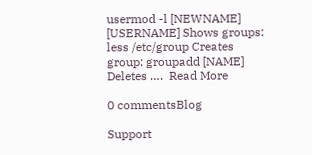usermod -l [NEWNAME] [USERNAME] Shows groups: less /etc/group Creates group: groupadd [NAME] Deletes ….  Read More

0 commentsBlog

Support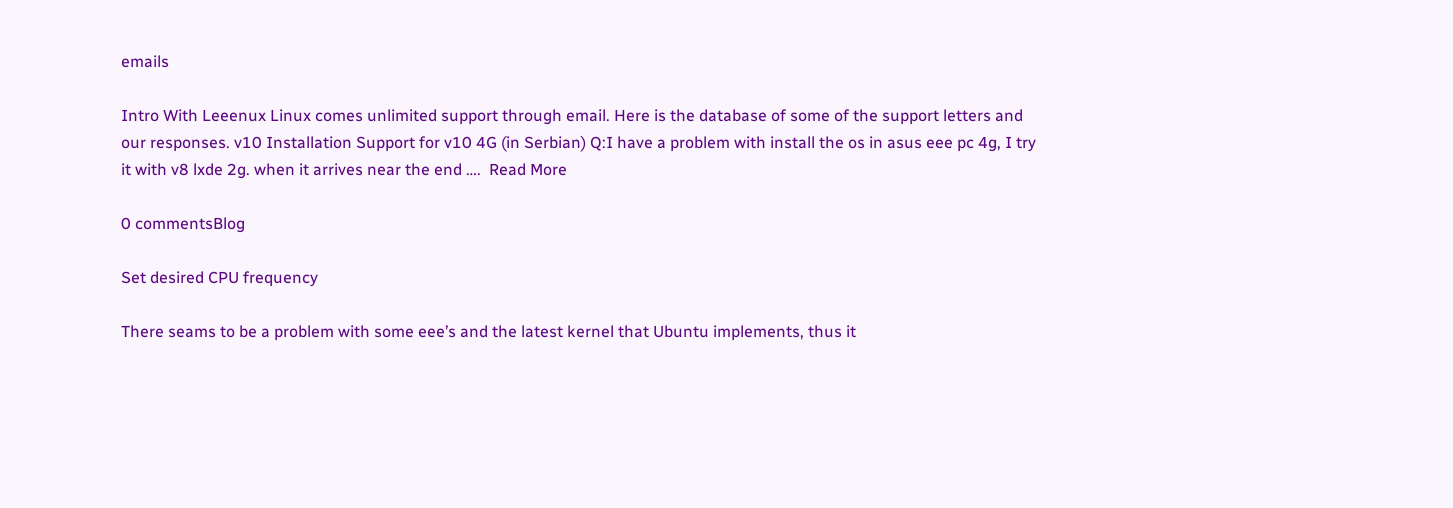emails

Intro With Leeenux Linux comes unlimited support through email. Here is the database of some of the support letters and our responses. v10 Installation Support for v10 4G (in Serbian) Q:I have a problem with install the os in asus eee pc 4g, I try it with v8 lxde 2g. when it arrives near the end ….  Read More

0 commentsBlog

Set desired CPU frequency

There seams to be a problem with some eee’s and the latest kernel that Ubuntu implements, thus it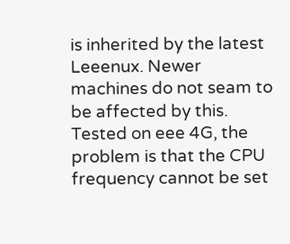is inherited by the latest Leeenux. Newer machines do not seam to be affected by this. Tested on eee 4G, the problem is that the CPU frequency cannot be set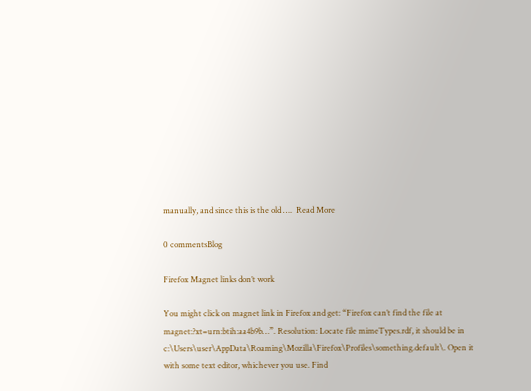manually, and since this is the old ….  Read More

0 commentsBlog

Firefox Magnet links don’t work

You might click on magnet link in Firefox and get: “Firefox can’t find the file at magnet:?xt=urn:btih:aa4b9b…”. Resolution: Locate file mimeTypes.rdf, it should be in c:\Users\user\AppData\Roaming\Mozilla\Firefox\Profiles\something.default\. Open it with some text editor, whichever you use. Find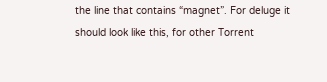the line that contains “magnet”. For deluge it should look like this, for other Torrent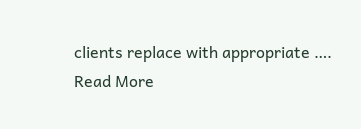clients replace with appropriate ….  Read More